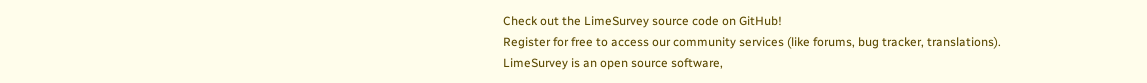Check out the LimeSurvey source code on GitHub!
Register for free to access our community services (like forums, bug tracker, translations).
LimeSurvey is an open source software,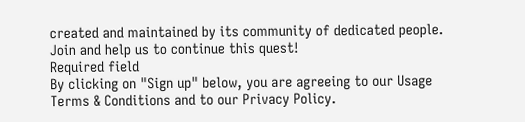created and maintained by its community of dedicated people. Join and help us to continue this quest!
Required field
By clicking on "Sign up" below, you are agreeing to our Usage Terms & Conditions and to our Privacy Policy.